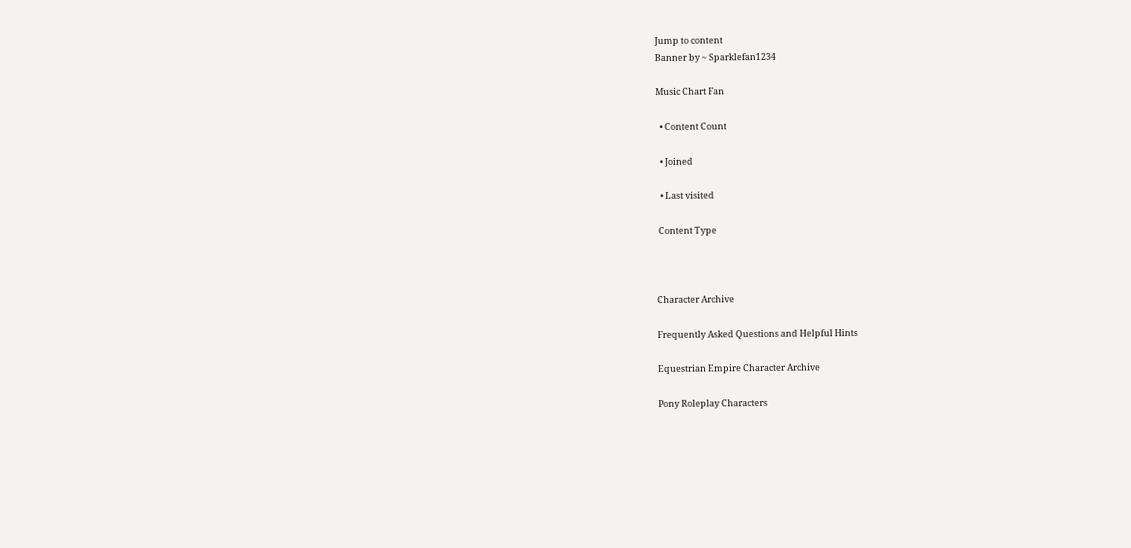Jump to content
Banner by ~ Sparklefan1234

Music Chart Fan

  • Content Count

  • Joined

  • Last visited

 Content Type



Character Archive

Frequently Asked Questions and Helpful Hints

Equestrian Empire Character Archive

Pony Roleplay Characters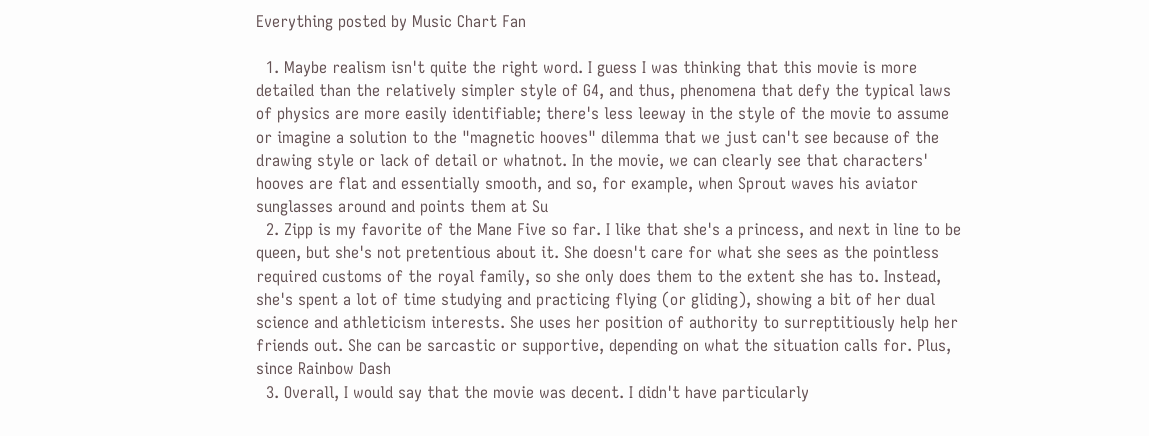Everything posted by Music Chart Fan

  1. Maybe realism isn't quite the right word. I guess I was thinking that this movie is more detailed than the relatively simpler style of G4, and thus, phenomena that defy the typical laws of physics are more easily identifiable; there's less leeway in the style of the movie to assume or imagine a solution to the "magnetic hooves" dilemma that we just can't see because of the drawing style or lack of detail or whatnot. In the movie, we can clearly see that characters' hooves are flat and essentially smooth, and so, for example, when Sprout waves his aviator sunglasses around and points them at Su
  2. Zipp is my favorite of the Mane Five so far. I like that she's a princess, and next in line to be queen, but she's not pretentious about it. She doesn't care for what she sees as the pointless required customs of the royal family, so she only does them to the extent she has to. Instead, she's spent a lot of time studying and practicing flying (or gliding), showing a bit of her dual science and athleticism interests. She uses her position of authority to surreptitiously help her friends out. She can be sarcastic or supportive, depending on what the situation calls for. Plus, since Rainbow Dash
  3. Overall, I would say that the movie was decent. I didn't have particularly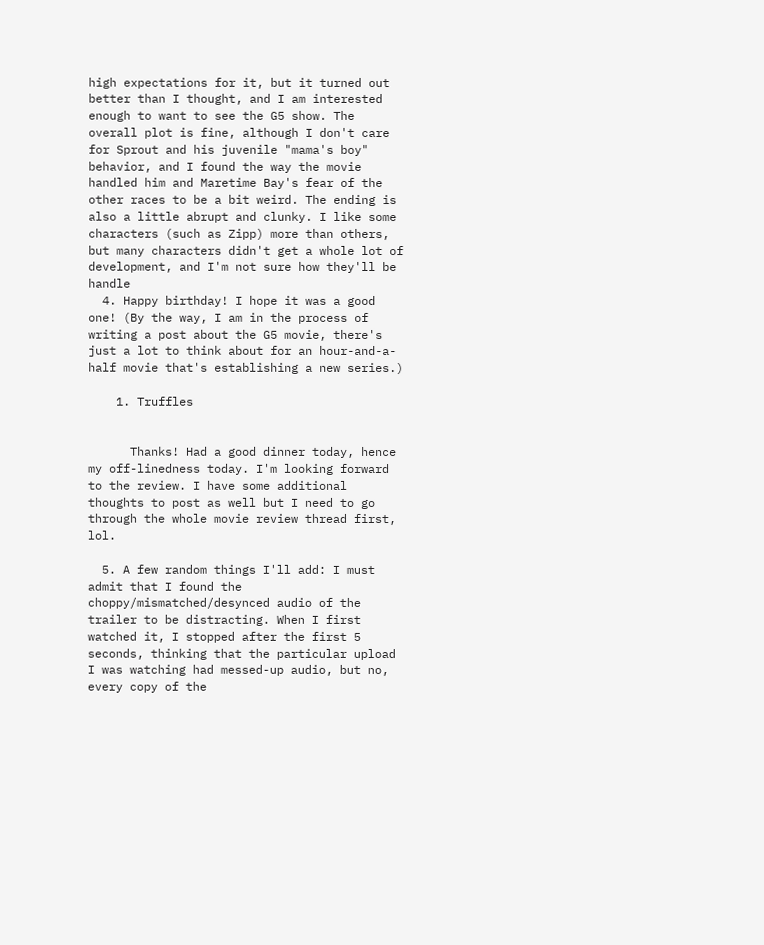high expectations for it, but it turned out better than I thought, and I am interested enough to want to see the G5 show. The overall plot is fine, although I don't care for Sprout and his juvenile "mama's boy" behavior, and I found the way the movie handled him and Maretime Bay's fear of the other races to be a bit weird. The ending is also a little abrupt and clunky. I like some characters (such as Zipp) more than others, but many characters didn't get a whole lot of development, and I'm not sure how they'll be handle
  4. Happy birthday! I hope it was a good one! (By the way, I am in the process of writing a post about the G5 movie, there's just a lot to think about for an hour-and-a-half movie that's establishing a new series.)

    1. Truffles


      Thanks! Had a good dinner today, hence my off-linedness today. I'm looking forward to the review. I have some additional thoughts to post as well but I need to go through the whole movie review thread first, lol.

  5. A few random things I'll add: I must admit that I found the choppy/mismatched/desynced audio of the trailer to be distracting. When I first watched it, I stopped after the first 5 seconds, thinking that the particular upload I was watching had messed-up audio, but no, every copy of the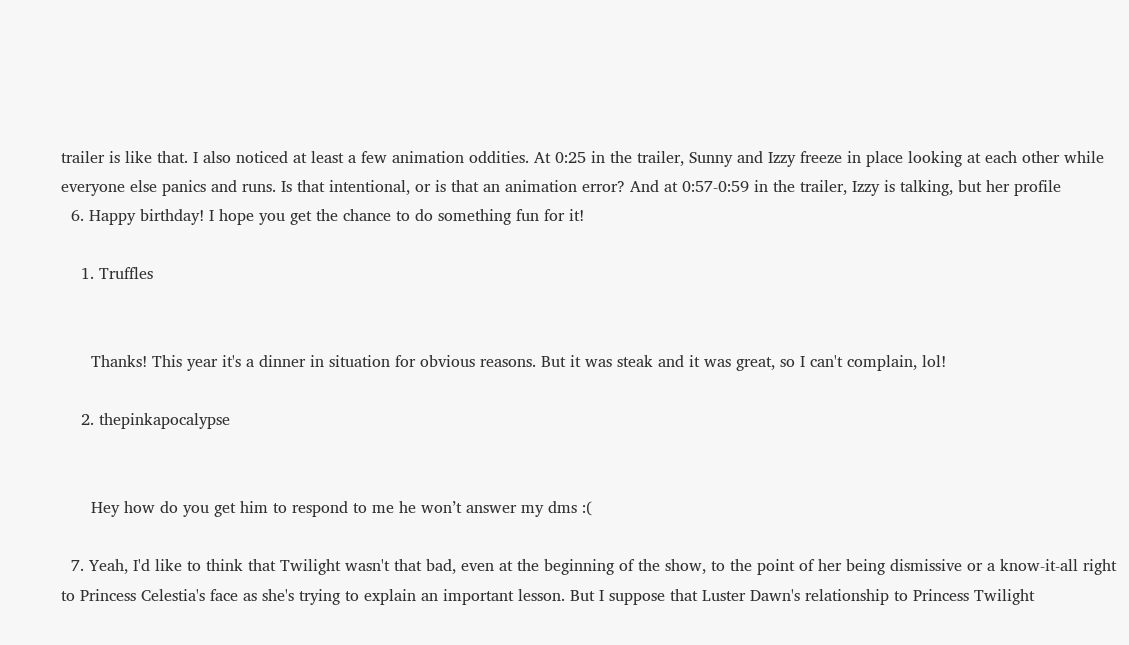trailer is like that. I also noticed at least a few animation oddities. At 0:25 in the trailer, Sunny and Izzy freeze in place looking at each other while everyone else panics and runs. Is that intentional, or is that an animation error? And at 0:57-0:59 in the trailer, Izzy is talking, but her profile
  6. Happy birthday! I hope you get the chance to do something fun for it!

    1. Truffles


      Thanks! This year it's a dinner in situation for obvious reasons. But it was steak and it was great, so I can't complain, lol!

    2. thepinkapocalypse


      Hey how do you get him to respond to me he won’t answer my dms :(

  7. Yeah, I'd like to think that Twilight wasn't that bad, even at the beginning of the show, to the point of her being dismissive or a know-it-all right to Princess Celestia's face as she's trying to explain an important lesson. But I suppose that Luster Dawn's relationship to Princess Twilight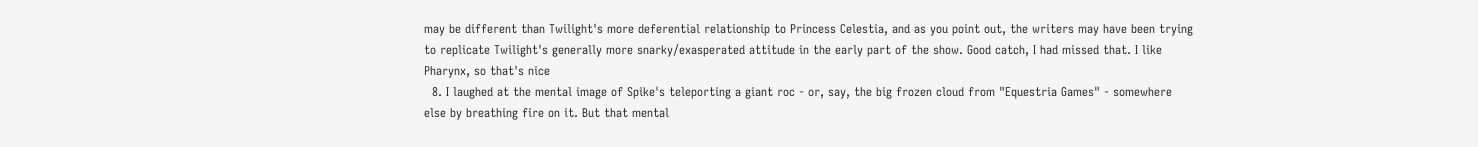may be different than Twilight's more deferential relationship to Princess Celestia, and as you point out, the writers may have been trying to replicate Twilight's generally more snarky/exasperated attitude in the early part of the show. Good catch, I had missed that. I like Pharynx, so that's nice
  8. I laughed at the mental image of Spike's teleporting a giant roc - or, say, the big frozen cloud from "Equestria Games" - somewhere else by breathing fire on it. But that mental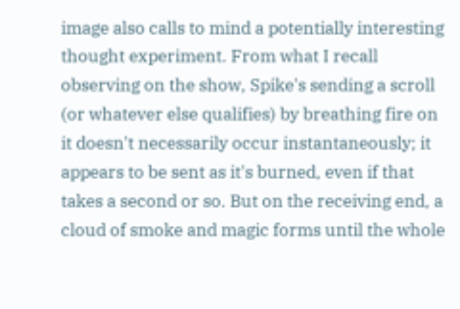image also calls to mind a potentially interesting thought experiment. From what I recall observing on the show, Spike's sending a scroll (or whatever else qualifies) by breathing fire on it doesn't necessarily occur instantaneously; it appears to be sent as it's burned, even if that takes a second or so. But on the receiving end, a cloud of smoke and magic forms until the whole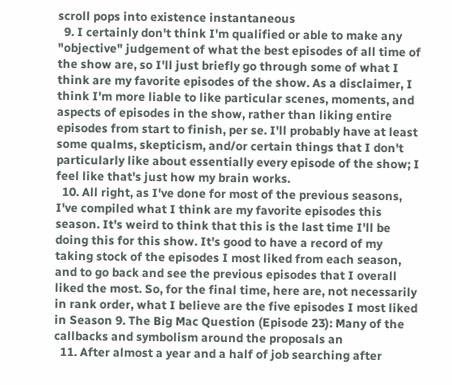scroll pops into existence instantaneous
  9. I certainly don't think I'm qualified or able to make any "objective" judgement of what the best episodes of all time of the show are, so I'll just briefly go through some of what I think are my favorite episodes of the show. As a disclaimer, I think I'm more liable to like particular scenes, moments, and aspects of episodes in the show, rather than liking entire episodes from start to finish, per se. I'll probably have at least some qualms, skepticism, and/or certain things that I don't particularly like about essentially every episode of the show; I feel like that's just how my brain works.
  10. All right, as I've done for most of the previous seasons, I've compiled what I think are my favorite episodes this season. It's weird to think that this is the last time I'll be doing this for this show. It's good to have a record of my taking stock of the episodes I most liked from each season, and to go back and see the previous episodes that I overall liked the most. So, for the final time, here are, not necessarily in rank order, what I believe are the five episodes I most liked in Season 9. The Big Mac Question (Episode 23): Many of the callbacks and symbolism around the proposals an
  11. After almost a year and a half of job searching after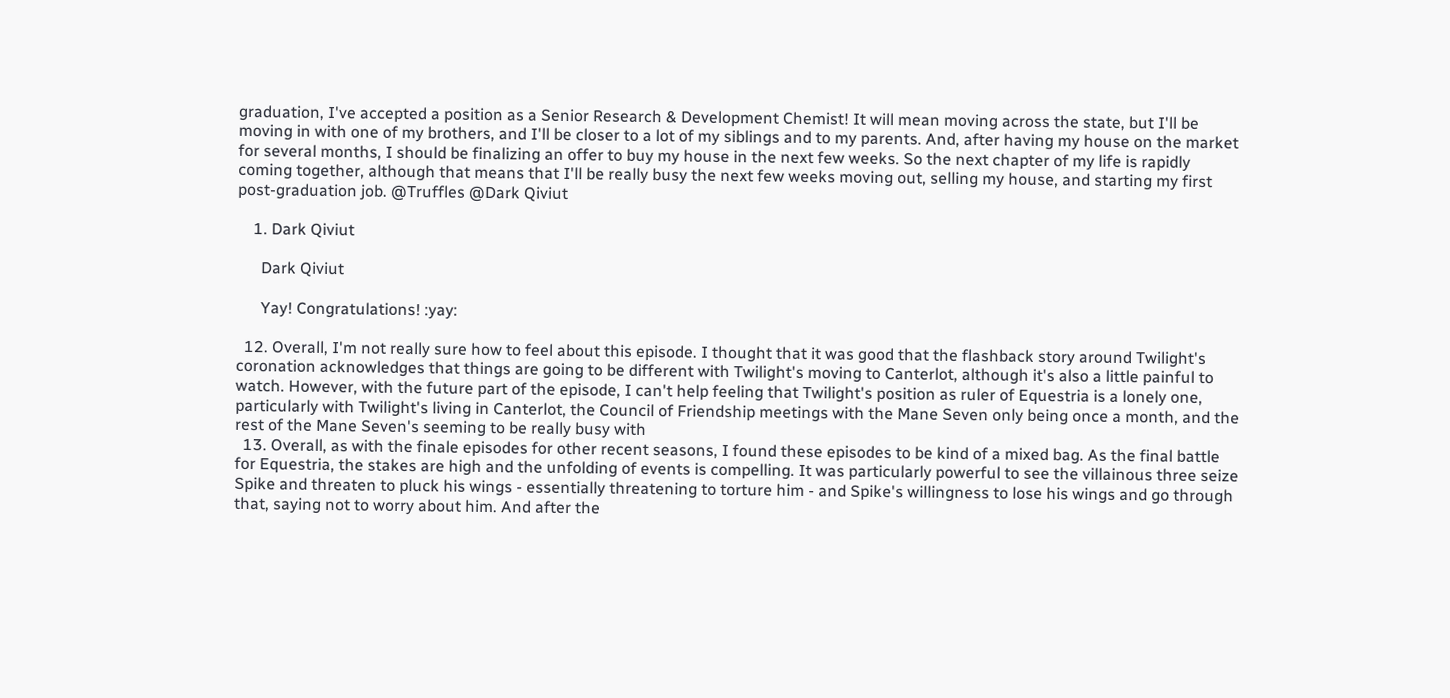graduation, I've accepted a position as a Senior Research & Development Chemist! It will mean moving across the state, but I'll be moving in with one of my brothers, and I'll be closer to a lot of my siblings and to my parents. And, after having my house on the market for several months, I should be finalizing an offer to buy my house in the next few weeks. So the next chapter of my life is rapidly coming together, although that means that I'll be really busy the next few weeks moving out, selling my house, and starting my first post-graduation job. @Truffles @Dark Qiviut

    1. Dark Qiviut

      Dark Qiviut

      Yay! Congratulations! :yay:

  12. Overall, I'm not really sure how to feel about this episode. I thought that it was good that the flashback story around Twilight's coronation acknowledges that things are going to be different with Twilight's moving to Canterlot, although it's also a little painful to watch. However, with the future part of the episode, I can't help feeling that Twilight's position as ruler of Equestria is a lonely one, particularly with Twilight's living in Canterlot, the Council of Friendship meetings with the Mane Seven only being once a month, and the rest of the Mane Seven's seeming to be really busy with
  13. Overall, as with the finale episodes for other recent seasons, I found these episodes to be kind of a mixed bag. As the final battle for Equestria, the stakes are high and the unfolding of events is compelling. It was particularly powerful to see the villainous three seize Spike and threaten to pluck his wings - essentially threatening to torture him - and Spike's willingness to lose his wings and go through that, saying not to worry about him. And after the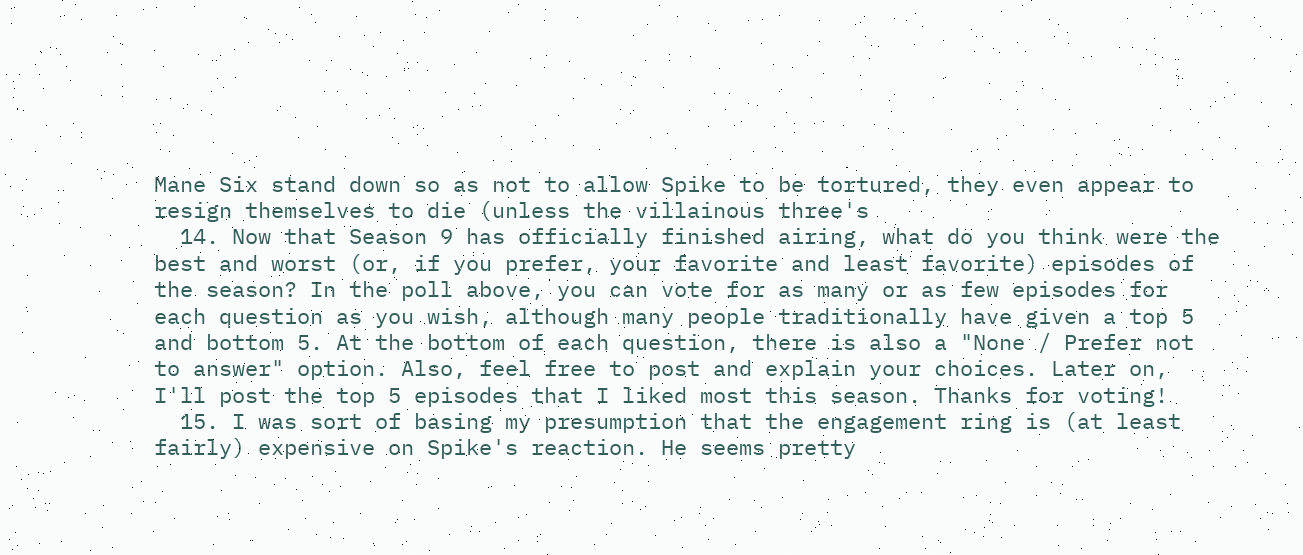Mane Six stand down so as not to allow Spike to be tortured, they even appear to resign themselves to die (unless the villainous three's
  14. Now that Season 9 has officially finished airing, what do you think were the best and worst (or, if you prefer, your favorite and least favorite) episodes of the season? In the poll above, you can vote for as many or as few episodes for each question as you wish, although many people traditionally have given a top 5 and bottom 5. At the bottom of each question, there is also a "None / Prefer not to answer" option. Also, feel free to post and explain your choices. Later on, I'll post the top 5 episodes that I liked most this season. Thanks for voting!
  15. I was sort of basing my presumption that the engagement ring is (at least fairly) expensive on Spike's reaction. He seems pretty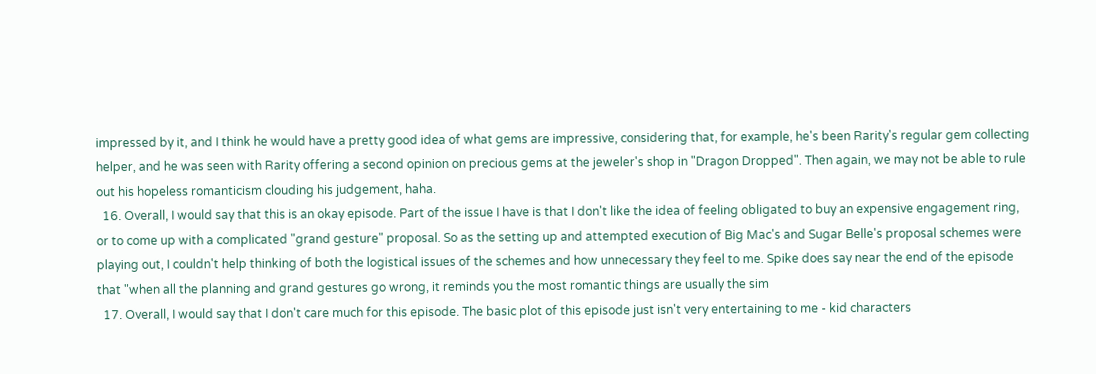impressed by it, and I think he would have a pretty good idea of what gems are impressive, considering that, for example, he's been Rarity's regular gem collecting helper, and he was seen with Rarity offering a second opinion on precious gems at the jeweler's shop in "Dragon Dropped". Then again, we may not be able to rule out his hopeless romanticism clouding his judgement, haha.
  16. Overall, I would say that this is an okay episode. Part of the issue I have is that I don't like the idea of feeling obligated to buy an expensive engagement ring, or to come up with a complicated "grand gesture" proposal. So as the setting up and attempted execution of Big Mac's and Sugar Belle's proposal schemes were playing out, I couldn't help thinking of both the logistical issues of the schemes and how unnecessary they feel to me. Spike does say near the end of the episode that "when all the planning and grand gestures go wrong, it reminds you the most romantic things are usually the sim
  17. Overall, I would say that I don't care much for this episode. The basic plot of this episode just isn't very entertaining to me - kid characters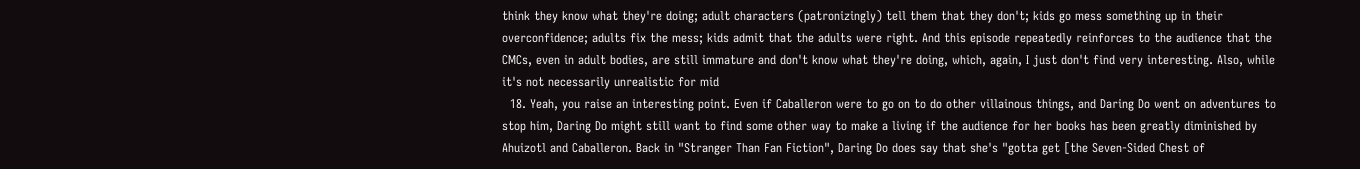think they know what they're doing; adult characters (patronizingly) tell them that they don't; kids go mess something up in their overconfidence; adults fix the mess; kids admit that the adults were right. And this episode repeatedly reinforces to the audience that the CMCs, even in adult bodies, are still immature and don't know what they're doing, which, again, I just don't find very interesting. Also, while it's not necessarily unrealistic for mid
  18. Yeah, you raise an interesting point. Even if Caballeron were to go on to do other villainous things, and Daring Do went on adventures to stop him, Daring Do might still want to find some other way to make a living if the audience for her books has been greatly diminished by Ahuizotl and Caballeron. Back in "Stranger Than Fan Fiction", Daring Do does say that she's "gotta get [the Seven-Sided Chest of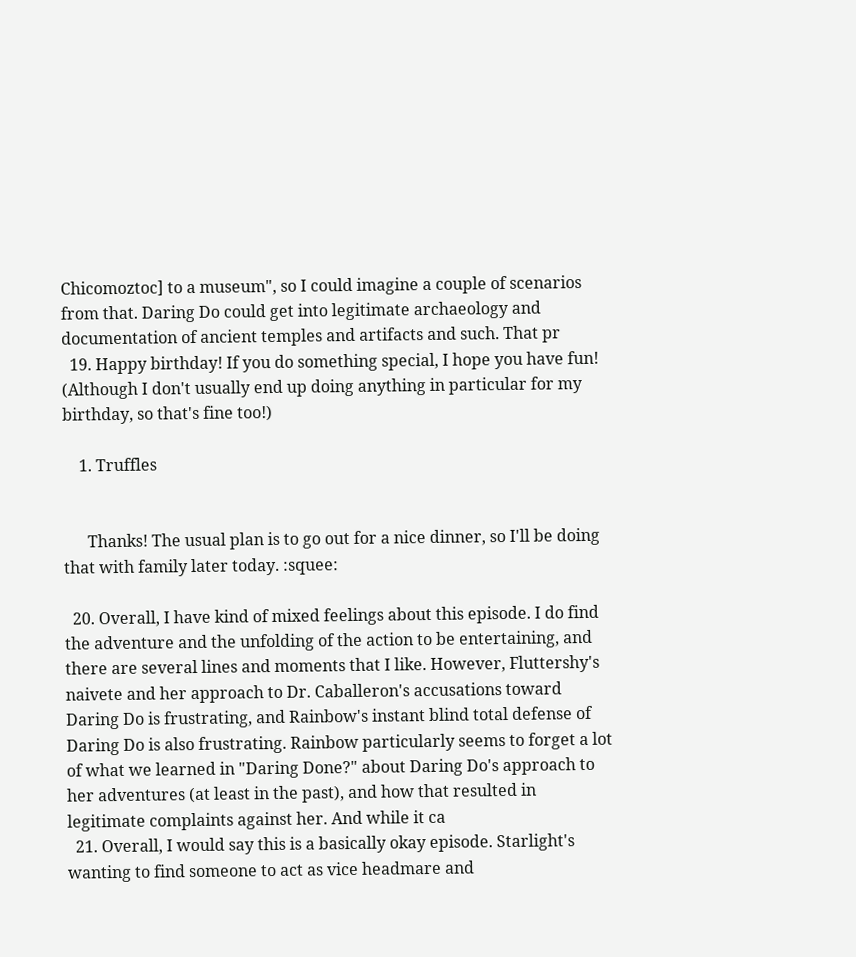Chicomoztoc] to a museum", so I could imagine a couple of scenarios from that. Daring Do could get into legitimate archaeology and documentation of ancient temples and artifacts and such. That pr
  19. Happy birthday! If you do something special, I hope you have fun! (Although I don't usually end up doing anything in particular for my birthday, so that's fine too!)

    1. Truffles


      Thanks! The usual plan is to go out for a nice dinner, so I'll be doing that with family later today. :squee:

  20. Overall, I have kind of mixed feelings about this episode. I do find the adventure and the unfolding of the action to be entertaining, and there are several lines and moments that I like. However, Fluttershy's naivete and her approach to Dr. Caballeron's accusations toward Daring Do is frustrating, and Rainbow's instant blind total defense of Daring Do is also frustrating. Rainbow particularly seems to forget a lot of what we learned in "Daring Done?" about Daring Do's approach to her adventures (at least in the past), and how that resulted in legitimate complaints against her. And while it ca
  21. Overall, I would say this is a basically okay episode. Starlight's wanting to find someone to act as vice headmare and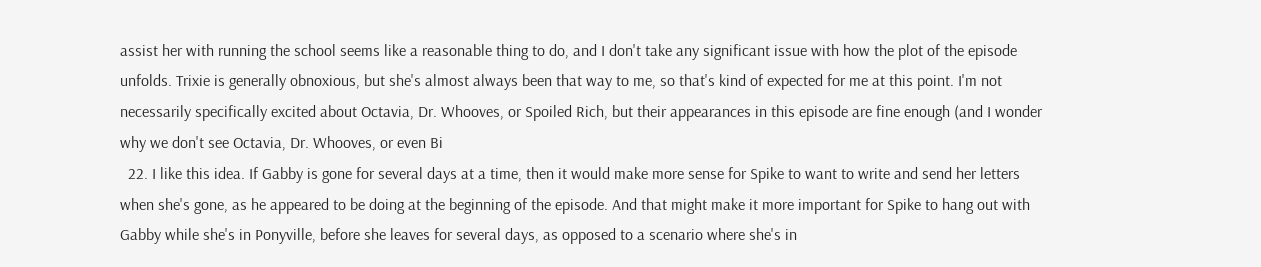assist her with running the school seems like a reasonable thing to do, and I don't take any significant issue with how the plot of the episode unfolds. Trixie is generally obnoxious, but she's almost always been that way to me, so that's kind of expected for me at this point. I'm not necessarily specifically excited about Octavia, Dr. Whooves, or Spoiled Rich, but their appearances in this episode are fine enough (and I wonder why we don't see Octavia, Dr. Whooves, or even Bi
  22. I like this idea. If Gabby is gone for several days at a time, then it would make more sense for Spike to want to write and send her letters when she's gone, as he appeared to be doing at the beginning of the episode. And that might make it more important for Spike to hang out with Gabby while she's in Ponyville, before she leaves for several days, as opposed to a scenario where she's in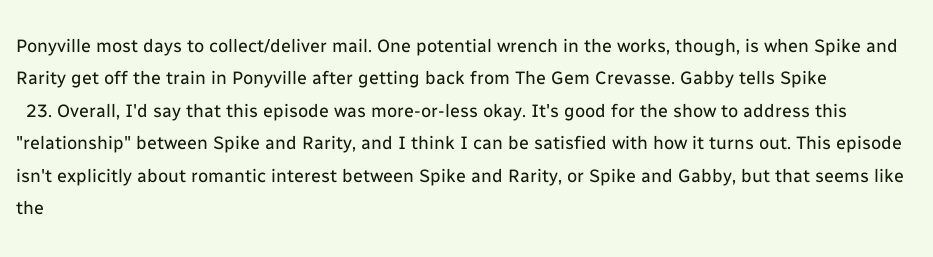Ponyville most days to collect/deliver mail. One potential wrench in the works, though, is when Spike and Rarity get off the train in Ponyville after getting back from The Gem Crevasse. Gabby tells Spike
  23. Overall, I'd say that this episode was more-or-less okay. It's good for the show to address this "relationship" between Spike and Rarity, and I think I can be satisfied with how it turns out. This episode isn't explicitly about romantic interest between Spike and Rarity, or Spike and Gabby, but that seems like the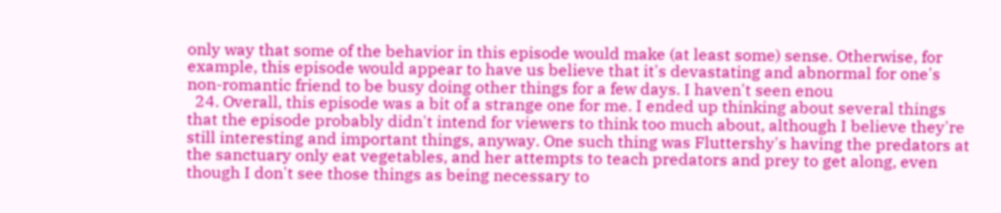only way that some of the behavior in this episode would make (at least some) sense. Otherwise, for example, this episode would appear to have us believe that it's devastating and abnormal for one's non-romantic friend to be busy doing other things for a few days. I haven't seen enou
  24. Overall, this episode was a bit of a strange one for me. I ended up thinking about several things that the episode probably didn't intend for viewers to think too much about, although I believe they're still interesting and important things, anyway. One such thing was Fluttershy's having the predators at the sanctuary only eat vegetables, and her attempts to teach predators and prey to get along, even though I don't see those things as being necessary to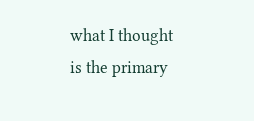what I thought is the primary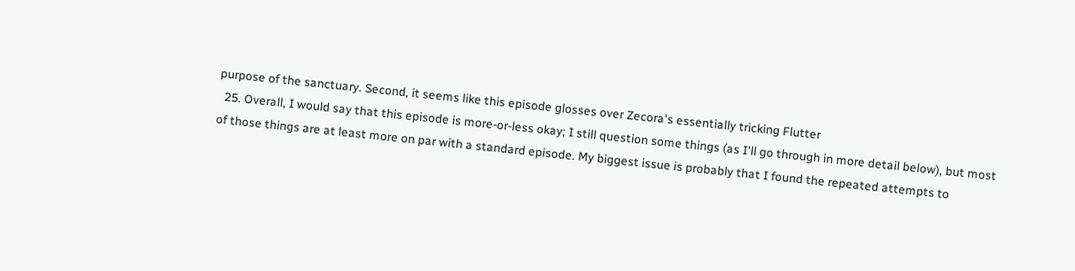purpose of the sanctuary. Second, it seems like this episode glosses over Zecora's essentially tricking Flutter
  25. Overall, I would say that this episode is more-or-less okay; I still question some things (as I'll go through in more detail below), but most of those things are at least more on par with a standard episode. My biggest issue is probably that I found the repeated attempts to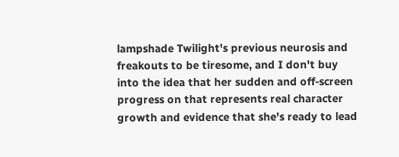lampshade Twilight's previous neurosis and freakouts to be tiresome, and I don't buy into the idea that her sudden and off-screen progress on that represents real character growth and evidence that she's ready to lead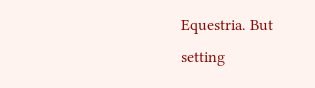Equestria. But setting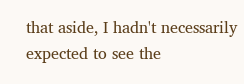that aside, I hadn't necessarily expected to see the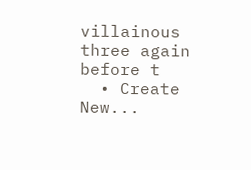villainous three again before t
  • Create New...